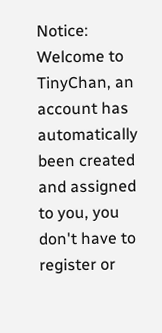Notice: Welcome to TinyChan, an account has automatically been created and assigned to you, you don't have to register or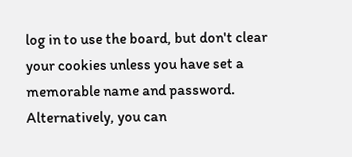log in to use the board, but don't clear your cookies unless you have set a memorable name and password. Alternatively, you can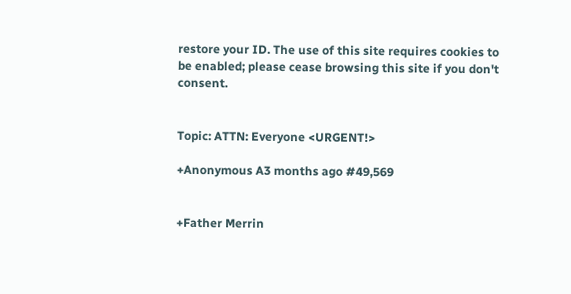restore your ID. The use of this site requires cookies to be enabled; please cease browsing this site if you don't consent.


Topic: ATTN: Everyone <URGENT!>

+Anonymous A3 months ago #49,569


+Father Merrin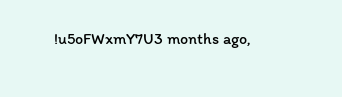!u5oFWxmY7U3 months ago,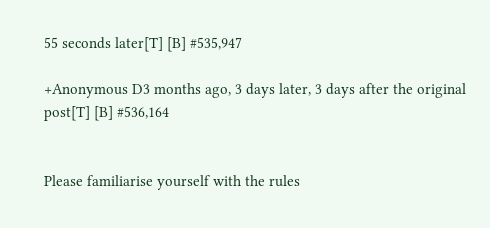55 seconds later[T] [B] #535,947

+Anonymous D3 months ago, 3 days later, 3 days after the original post[T] [B] #536,164


Please familiarise yourself with the rules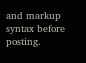and markup syntax before posting.